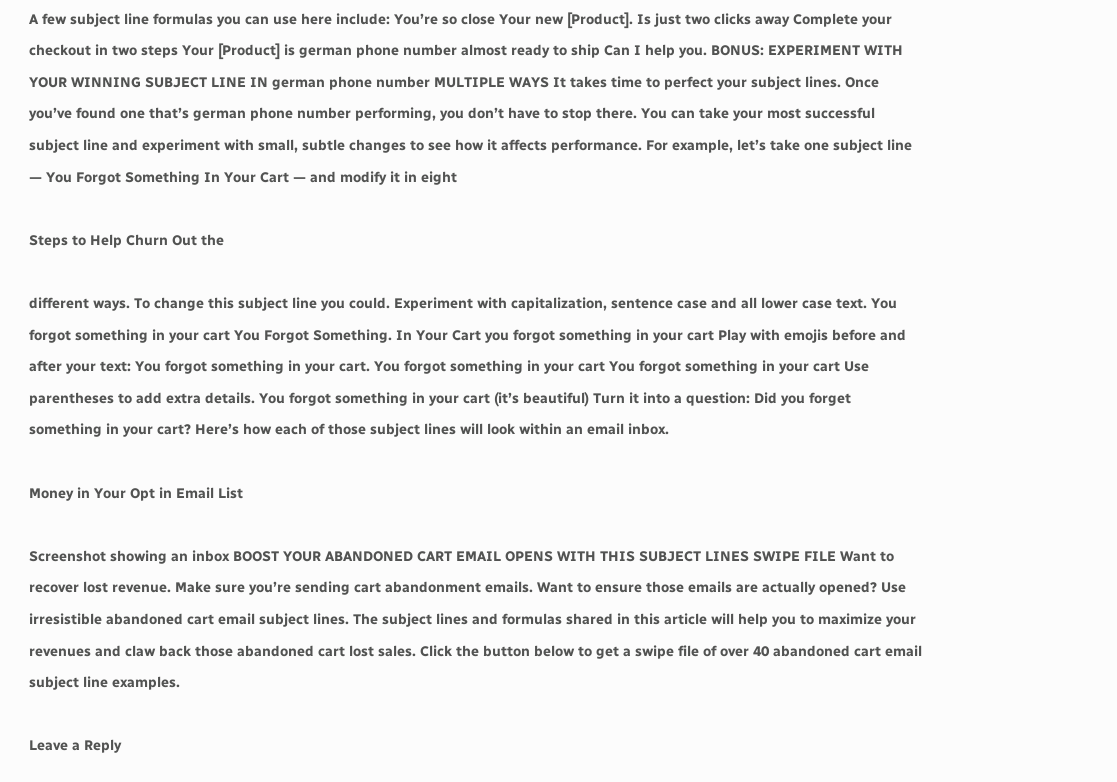A few subject line formulas you can use here include: You’re so close Your new [Product]. Is just two clicks away Complete your checkout in two steps Your [Product] is german phone number almost ready to ship Can I help you. BONUS: EXPERIMENT WITH YOUR WINNING SUBJECT LINE IN german phone number MULTIPLE WAYS It takes time to perfect your subject lines. Once you’ve found one that’s german phone number performing, you don’t have to stop there. You can take your most successful subject line and experiment with small, subtle changes to see how it affects performance. For example, let’s take one subject line — You Forgot Something In Your Cart — and modify it in eight

Steps to Help Churn Out the

different ways. To change this subject line you could. Experiment with capitalization, sentence case and all lower case text. You forgot something in your cart You Forgot Something. In Your Cart you forgot something in your cart Play with emojis before and after your text: You forgot something in your cart. You forgot something in your cart You forgot something in your cart Use parentheses to add extra details. You forgot something in your cart (it’s beautiful) Turn it into a question: Did you forget something in your cart? Here’s how each of those subject lines will look within an email inbox.

Money in Your Opt in Email List

Screenshot showing an inbox BOOST YOUR ABANDONED CART EMAIL OPENS WITH THIS SUBJECT LINES SWIPE FILE Want to recover lost revenue. Make sure you’re sending cart abandonment emails. Want to ensure those emails are actually opened? Use irresistible abandoned cart email subject lines. The subject lines and formulas shared in this article will help you to maximize your revenues and claw back those abandoned cart lost sales. Click the button below to get a swipe file of over 40 abandoned cart email subject line examples.

Leave a Reply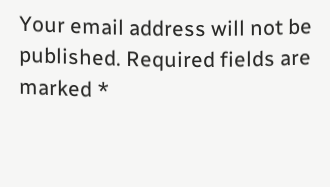Your email address will not be published. Required fields are marked *